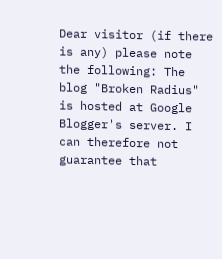Dear visitor (if there is any) please note the following: The blog "Broken Radius" is hosted at Google Blogger's server. I can therefore not guarantee that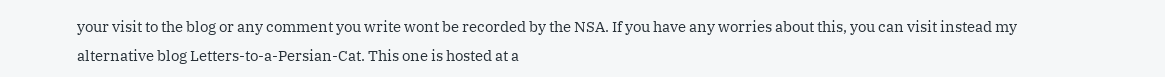your visit to the blog or any comment you write wont be recorded by the NSA. If you have any worries about this, you can visit instead my alternative blog Letters-to-a-Persian-Cat. This one is hosted at a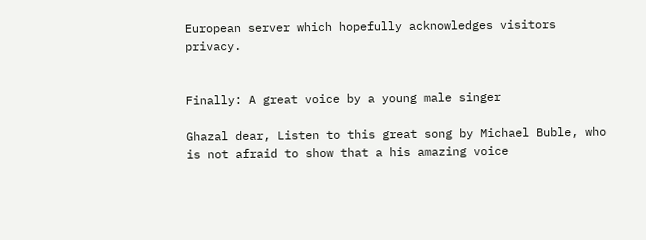European server which hopefully acknowledges visitors privacy.


Finally: A great voice by a young male singer

Ghazal dear, Listen to this great song by Michael Buble, who is not afraid to show that a his amazing voice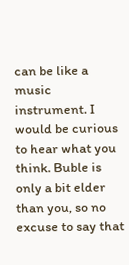can be like a music instrument. I would be curious to hear what you think. Buble is only a bit elder than you, so no excuse to say that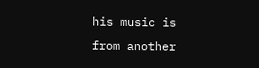his music is from another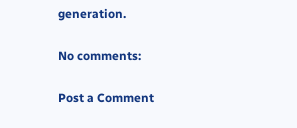generation.

No comments:

Post a Comment